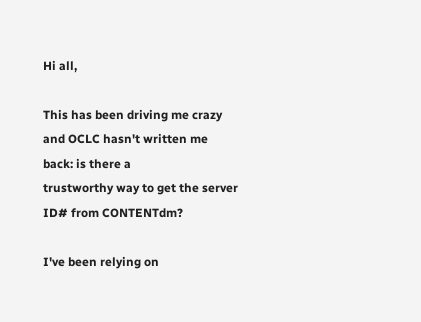Hi all,

This has been driving me crazy and OCLC hasn't written me back: is there a
trustworthy way to get the server ID# from CONTENTdm?

I've been relying on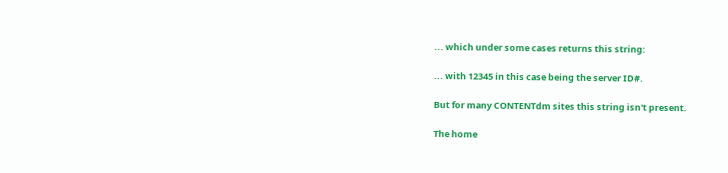... which under some cases returns this string:

... with 12345 in this case being the server ID#.

But for many CONTENTdm sites this string isn't present.

The home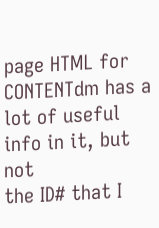page HTML for CONTENTdm has a lot of useful info in it, but not
the ID# that I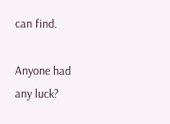can find.

Anyone had any luck?